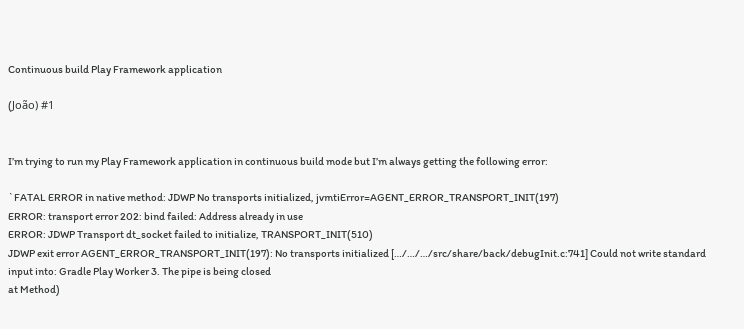Continuous build Play Framework application

(João) #1


I’m trying to run my Play Framework application in continuous build mode but I’m always getting the following error:

`FATAL ERROR in native method: JDWP No transports initialized, jvmtiError=AGENT_ERROR_TRANSPORT_INIT(197)
ERROR: transport error 202: bind failed: Address already in use
ERROR: JDWP Transport dt_socket failed to initialize, TRANSPORT_INIT(510)
JDWP exit error AGENT_ERROR_TRANSPORT_INIT(197): No transports initialized […/…/…/src/share/back/debugInit.c:741] Could not write standard input into: Gradle Play Worker 3. The pipe is being closed
at Method)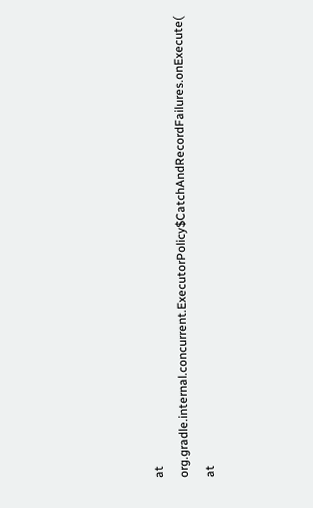at org.gradle.internal.concurrent.ExecutorPolicy$CatchAndRecordFailures.onExecute(
at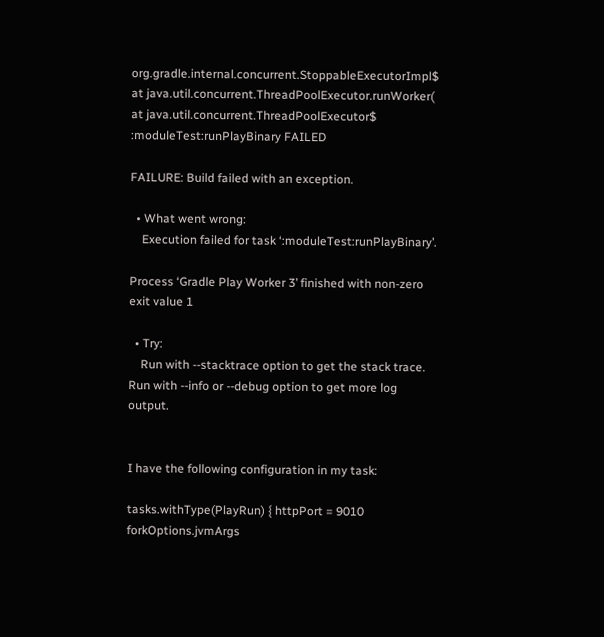org.gradle.internal.concurrent.StoppableExecutorImpl$
at java.util.concurrent.ThreadPoolExecutor.runWorker(
at java.util.concurrent.ThreadPoolExecutor$
:moduleTest:runPlayBinary FAILED

FAILURE: Build failed with an exception.

  • What went wrong:
    Execution failed for task ‘:moduleTest:runPlayBinary’.

Process ‘Gradle Play Worker 3’ finished with non-zero exit value 1

  • Try:
    Run with --stacktrace option to get the stack trace. Run with --info or --debug option to get more log output.


I have the following configuration in my task:

tasks.withType(PlayRun) { httpPort = 9010 forkOptions.jvmArgs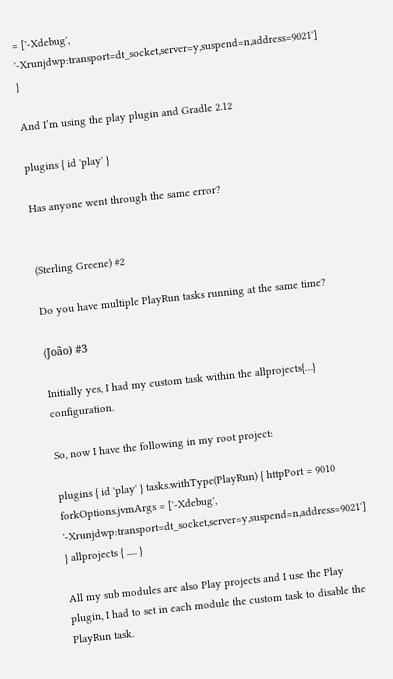= ['-Xdebug', '-Xrunjdwp:transport=dt_socket,server=y,suspend=n,address=9021'] }

And I’m using the play plugin and Gradle 2.12

plugins { id 'play' }

Has anyone went through the same error?


(Sterling Greene) #2

Do you have multiple PlayRun tasks running at the same time?

(João) #3

Initially yes, I had my custom task within the allprojects{…} configuration.

So, now I have the following in my root project:

plugins { id 'play' } tasks.withType(PlayRun) { httpPort = 9010 forkOptions.jvmArgs = ['-Xdebug', '-Xrunjdwp:transport=dt_socket,server=y,suspend=n,address=9021'] } allprojects { ..... }

All my sub modules are also Play projects and I use the Play plugin, I had to set in each module the custom task to disable the PlayRun task.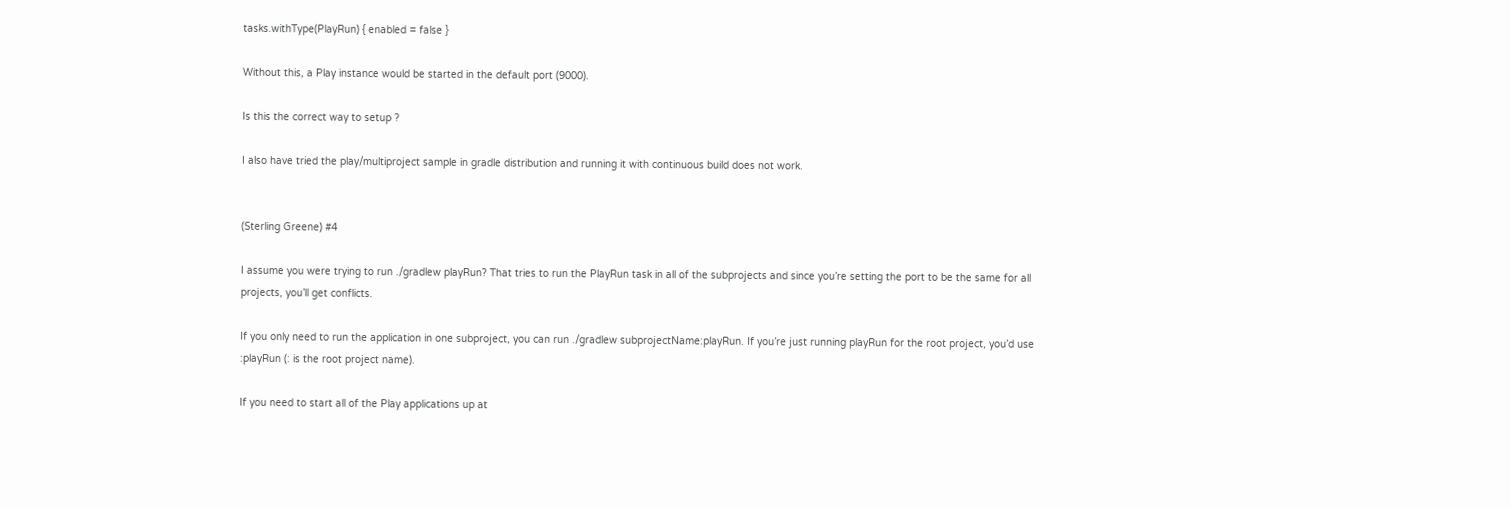tasks.withType(PlayRun) { enabled = false }

Without this, a Play instance would be started in the default port (9000).

Is this the correct way to setup ?

I also have tried the play/multiproject sample in gradle distribution and running it with continuous build does not work.


(Sterling Greene) #4

I assume you were trying to run ./gradlew playRun? That tries to run the PlayRun task in all of the subprojects and since you’re setting the port to be the same for all projects, you’ll get conflicts.

If you only need to run the application in one subproject, you can run ./gradlew subprojectName:playRun. If you’re just running playRun for the root project, you’d use :playRun (: is the root project name).

If you need to start all of the Play applications up at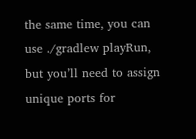the same time, you can use ./gradlew playRun, but you’ll need to assign unique ports for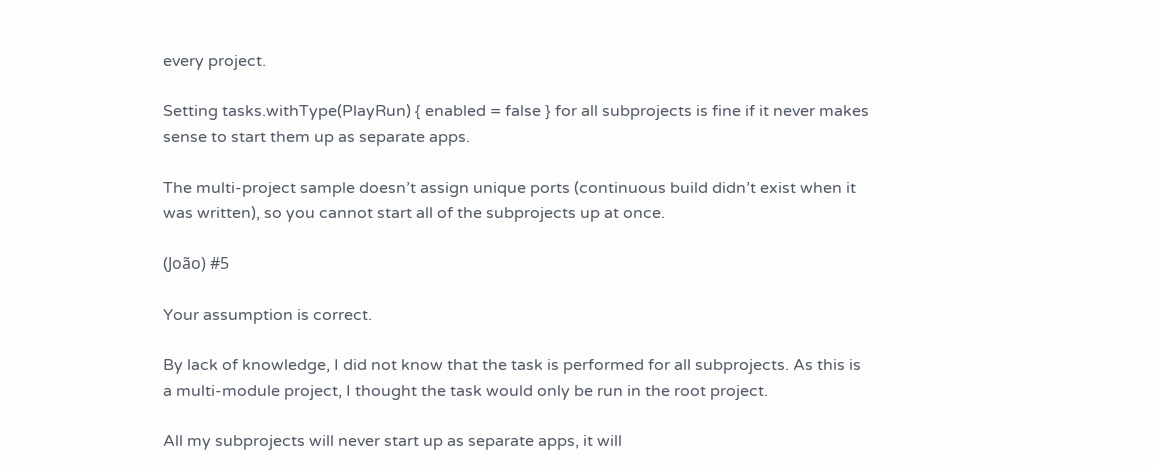every project.

Setting tasks.withType(PlayRun) { enabled = false } for all subprojects is fine if it never makes sense to start them up as separate apps.

The multi-project sample doesn’t assign unique ports (continuous build didn’t exist when it was written), so you cannot start all of the subprojects up at once.

(João) #5

Your assumption is correct.

By lack of knowledge, I did not know that the task is performed for all subprojects. As this is a multi-module project, I thought the task would only be run in the root project.

All my subprojects will never start up as separate apps, it will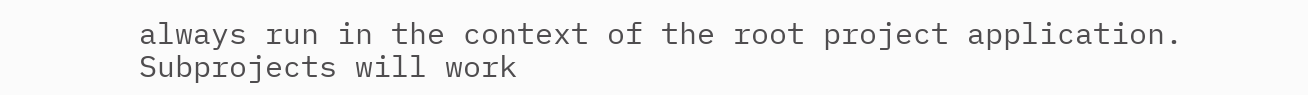always run in the context of the root project application. Subprojects will work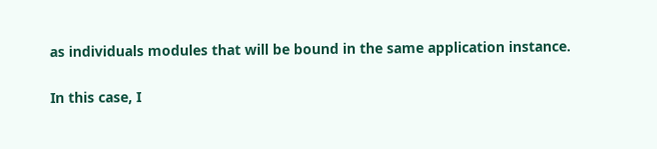as individuals modules that will be bound in the same application instance.

In this case, I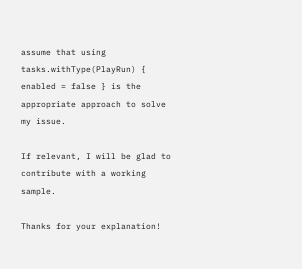assume that using tasks.withType(PlayRun) { enabled = false } is the appropriate approach to solve my issue.

If relevant, I will be glad to contribute with a working sample.

Thanks for your explanation!